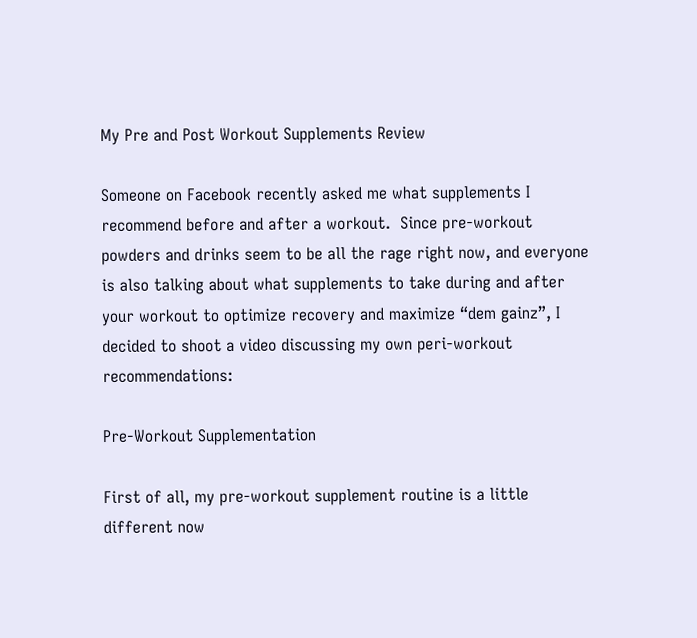My Pre and Post Workout Supplements Review

Someone on Facebook recently asked me what supplements I recommend before and after a workout.  Since pre-workout powders and drinks seem to be all the rage right now, and everyone is also talking about what supplements to take during and after your workout to optimize recovery and maximize “dem gainz”, I decided to shoot a video discussing my own peri-workout recommendations:

Pre-Workout Supplementation

First of all, my pre-workout supplement routine is a little different now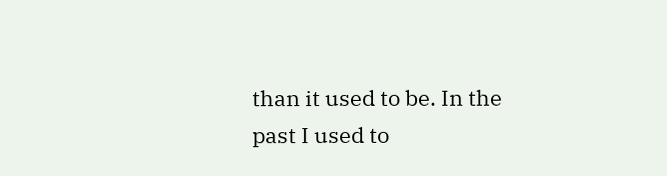than it used to be. In the past I used to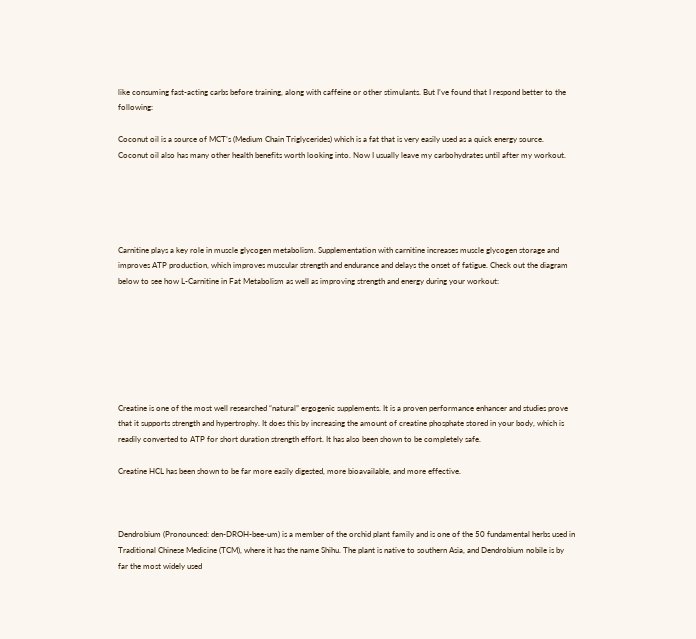like consuming fast-acting carbs before training, along with caffeine or other stimulants. But I’ve found that I respond better to the following:

Coconut oil is a source of MCT’s (Medium Chain Triglycerides) which is a fat that is very easily used as a quick energy source. Coconut oil also has many other health benefits worth looking into. Now I usually leave my carbohydrates until after my workout.





Carnitine plays a key role in muscle glycogen metabolism. Supplementation with carnitine increases muscle glycogen storage and improves ATP production, which improves muscular strength and endurance and delays the onset of fatigue. Check out the diagram below to see how L-Carnitine in Fat Metabolism as well as improving strength and energy during your workout:







Creatine is one of the most well researched “natural” ergogenic supplements. It is a proven performance enhancer and studies prove that it supports strength and hypertrophy. It does this by increasing the amount of creatine phosphate stored in your body, which is readily converted to ATP for short duration strength effort. It has also been shown to be completely safe.

Creatine HCL has been shown to be far more easily digested, more bioavailable, and more effective.



Dendrobium (Pronounced: den-DROH-bee-um) is a member of the orchid plant family and is one of the 50 fundamental herbs used in Traditional Chinese Medicine (TCM), where it has the name Shihu. The plant is native to southern Asia, and Dendrobium nobile is by far the most widely used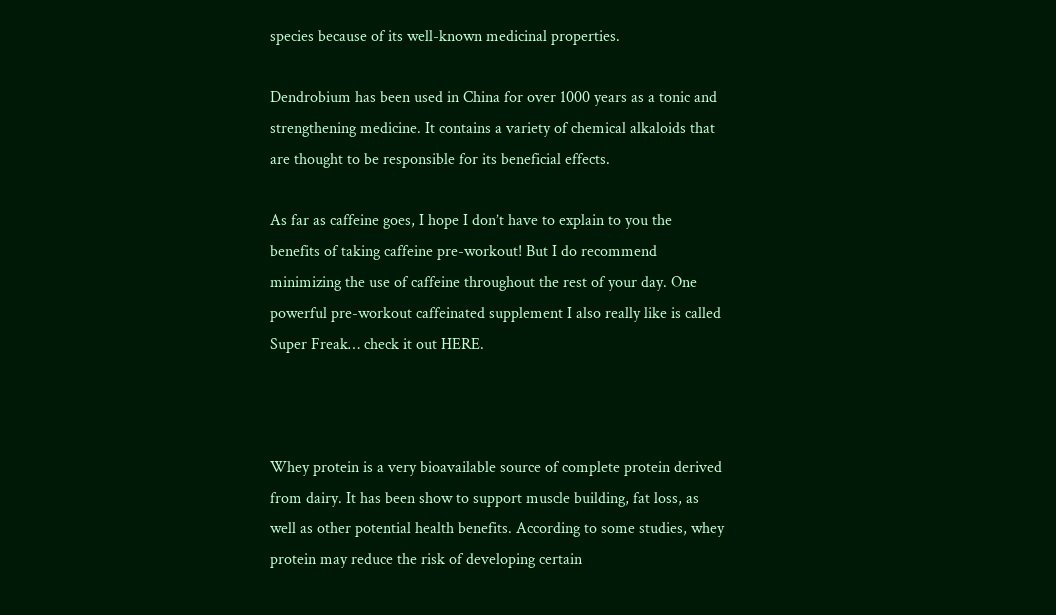species because of its well-known medicinal properties.

Dendrobium has been used in China for over 1000 years as a tonic and strengthening medicine. It contains a variety of chemical alkaloids that are thought to be responsible for its beneficial effects.

As far as caffeine goes, I hope I don’t have to explain to you the benefits of taking caffeine pre-workout! But I do recommend minimizing the use of caffeine throughout the rest of your day. One powerful pre-workout caffeinated supplement I also really like is called Super Freak… check it out HERE.



Whey protein is a very bioavailable source of complete protein derived from dairy. It has been show to support muscle building, fat loss, as well as other potential health benefits. According to some studies, whey protein may reduce the risk of developing certain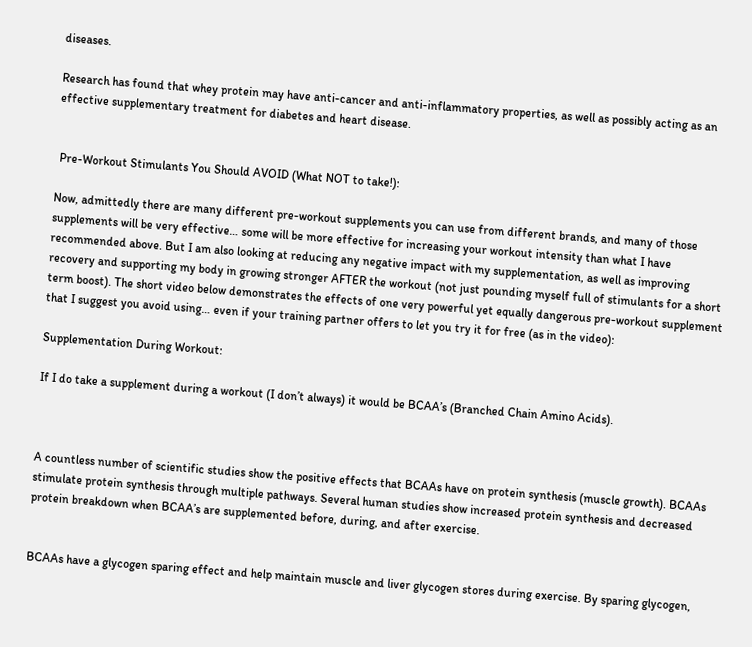diseases.

Research has found that whey protein may have anti-cancer and anti-inflammatory properties, as well as possibly acting as an effective supplementary treatment for diabetes and heart disease.


 Pre-Workout Stimulants You Should AVOID (What NOT to take!):

Now, admittedly there are many different pre-workout supplements you can use from different brands, and many of those supplements will be very effective… some will be more effective for increasing your workout intensity than what I have recommended above. But I am also looking at reducing any negative impact with my supplementation, as well as improving recovery and supporting my body in growing stronger AFTER the workout (not just pounding myself full of stimulants for a short term boost). The short video below demonstrates the effects of one very powerful yet equally dangerous pre-workout supplement that I suggest you avoid using… even if your training partner offers to let you try it for free (as in the video):

Supplementation During Workout:

If I do take a supplement during a workout (I don’t always) it would be BCAA’s (Branched Chain Amino Acids).



A countless number of scientific studies show the positive effects that BCAAs have on protein synthesis (muscle growth). BCAAs stimulate protein synthesis through multiple pathways. Several human studies show increased protein synthesis and decreased protein breakdown when BCAA’s are supplemented before, during, and after exercise.


BCAAs have a glycogen sparing effect and help maintain muscle and liver glycogen stores during exercise. By sparing glycogen,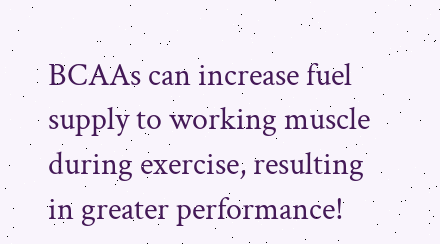BCAAs can increase fuel supply to working muscle during exercise, resulting in greater performance!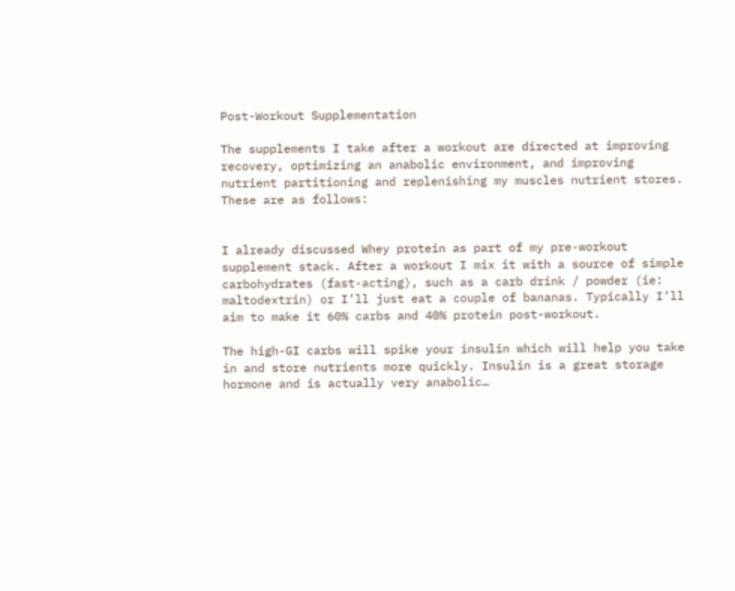Post-Workout Supplementation

The supplements I take after a workout are directed at improving recovery, optimizing an anabolic environment, and improving nutrient partitioning and replenishing my muscles nutrient stores. These are as follows:


I already discussed Whey protein as part of my pre-workout supplement stack. After a workout I mix it with a source of simple carbohydrates (fast-acting), such as a carb drink / powder (ie: maltodextrin) or I’ll just eat a couple of bananas. Typically I’ll aim to make it 60% carbs and 40% protein post-workout.

The high-GI carbs will spike your insulin which will help you take in and store nutrients more quickly. Insulin is a great storage hormone and is actually very anabolic…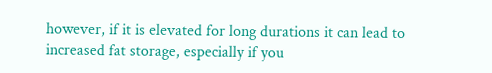however, if it is elevated for long durations it can lead to increased fat storage, especially if you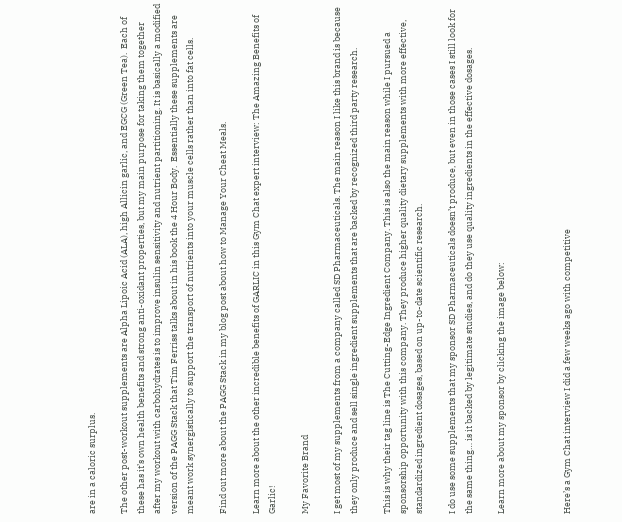are in a caloric surplus.

The other post-workout supplements are Alpha Lipoic Acid (ALA), high Allicin garlic, and EGCG (Green Tea).  Each of these has it’s own health benefits and strong anti-oxidant properties, but my main purpose for taking them together after my workout with carbohydrates is to improve insulin sensitivity and nutrient partitioning. It is basically a modified version of the PAGG Stack that Tim Ferriss talks about in his book the 4 Hour Body.  Essentially these supplements are meant work synergistically to support the transport of nutrients into your muscle cells rather than into fat cells.

Find out more about the PAGG Stack in my blog post about how to Manage Your Cheat Meals.

Learn more about the other incredible benefits of GARLIC in this Gym Chat expert interview: The Amazing Benefits of Garlic!

My Favorite Brand

I get most of my supplements from a company called SD Pharmaceuticals. The main reason I like this brand is because they only produce and sell single ingredient supplements that are backed by recognized third party research.

This is why their tag line is The Cutting-Edge Ingredient Company. This is also the main reason while I pursued a sponsorship opportunity with this company. They produce higher quality dietary supplements with more effective, standardized ingredient dosages, based on up-to-date scientific research.

I do use some supplements that my sponsor SD Pharmaceuticals doesn’t produce, but even in those cases I still look for the same thing… is it backed by legitimate studies, and do they use quality ingredients in the effective dosages.

Learn more about my sponsor by clicking the image below:



Here’s a Gym Chat interview I did a few weeks ago with competitive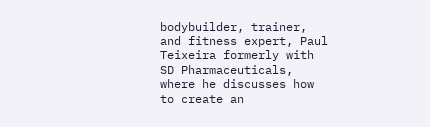bodybuilder, trainer, and fitness expert, Paul Teixeira formerly with SD Pharmaceuticals, where he discusses how to create an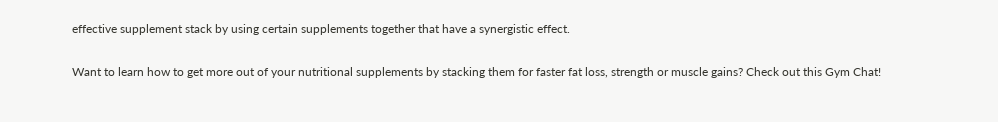effective supplement stack by using certain supplements together that have a synergistic effect.

Want to learn how to get more out of your nutritional supplements by stacking them for faster fat loss, strength or muscle gains? Check out this Gym Chat!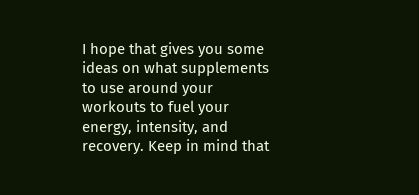I hope that gives you some ideas on what supplements to use around your workouts to fuel your energy, intensity, and recovery. Keep in mind that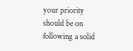your priority should be on following a solid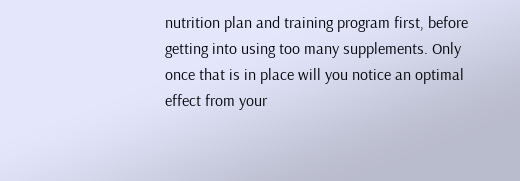nutrition plan and training program first, before getting into using too many supplements. Only once that is in place will you notice an optimal effect from your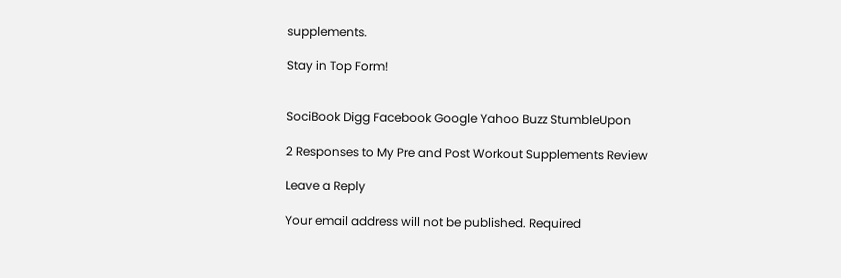supplements.

Stay in Top Form!


SociBook Digg Facebook Google Yahoo Buzz StumbleUpon

2 Responses to My Pre and Post Workout Supplements Review

Leave a Reply

Your email address will not be published. Required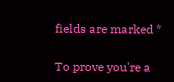fields are marked *

To prove you're a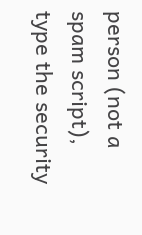person (not a spam script), type the security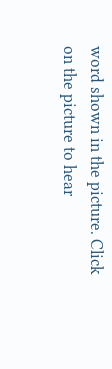word shown in the picture. Click on the picture to hear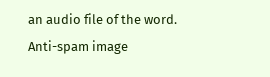an audio file of the word.
Anti-spam image